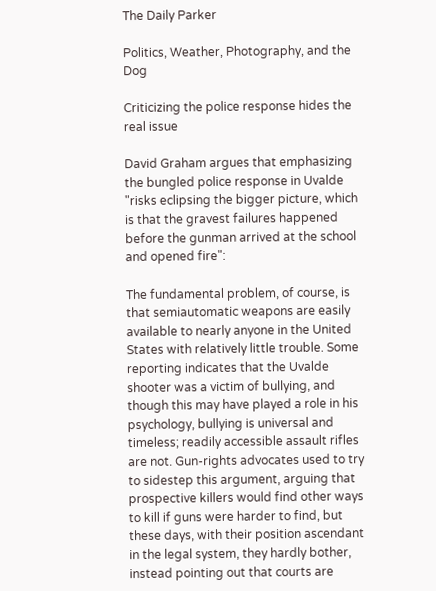The Daily Parker

Politics, Weather, Photography, and the Dog

Criticizing the police response hides the real issue

David Graham argues that emphasizing the bungled police response in Uvalde "risks eclipsing the bigger picture, which is that the gravest failures happened before the gunman arrived at the school and opened fire":

The fundamental problem, of course, is that semiautomatic weapons are easily available to nearly anyone in the United States with relatively little trouble. Some reporting indicates that the Uvalde shooter was a victim of bullying, and though this may have played a role in his psychology, bullying is universal and timeless; readily accessible assault rifles are not. Gun-rights advocates used to try to sidestep this argument, arguing that prospective killers would find other ways to kill if guns were harder to find, but these days, with their position ascendant in the legal system, they hardly bother, instead pointing out that courts are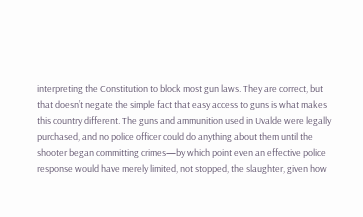interpreting the Constitution to block most gun laws. They are correct, but that doesn’t negate the simple fact that easy access to guns is what makes this country different. The guns and ammunition used in Uvalde were legally purchased, and no police officer could do anything about them until the shooter began committing crimes—by which point even an effective police response would have merely limited, not stopped, the slaughter, given how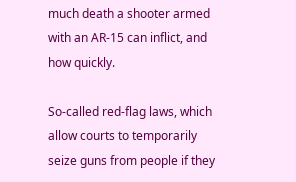much death a shooter armed with an AR-15 can inflict, and how quickly.

So-called red-flag laws, which allow courts to temporarily seize guns from people if they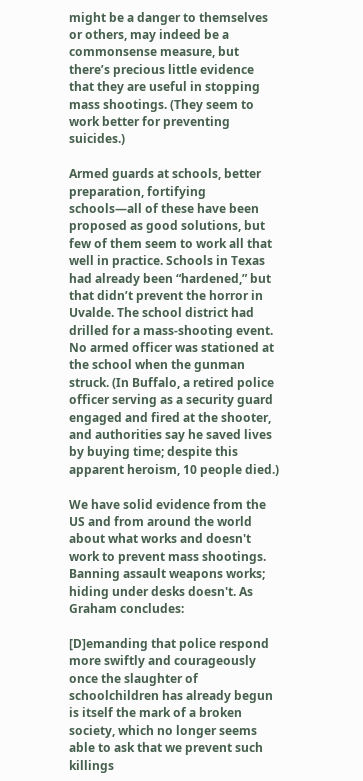might be a danger to themselves or others, may indeed be a commonsense measure, but there’s precious little evidence that they are useful in stopping mass shootings. (They seem to work better for preventing suicides.)

Armed guards at schools, better preparation, fortifying schools—all of these have been proposed as good solutions, but few of them seem to work all that well in practice. Schools in Texas had already been “hardened,” but that didn’t prevent the horror in Uvalde. The school district had drilled for a mass-shooting event. No armed officer was stationed at the school when the gunman struck. (In Buffalo, a retired police officer serving as a security guard engaged and fired at the shooter, and authorities say he saved lives by buying time; despite this apparent heroism, 10 people died.)

We have solid evidence from the US and from around the world about what works and doesn't work to prevent mass shootings. Banning assault weapons works; hiding under desks doesn't. As Graham concludes:

[D]emanding that police respond more swiftly and courageously once the slaughter of schoolchildren has already begun is itself the mark of a broken society, which no longer seems able to ask that we prevent such killings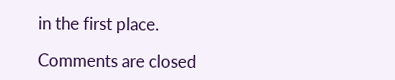in the first place.

Comments are closed